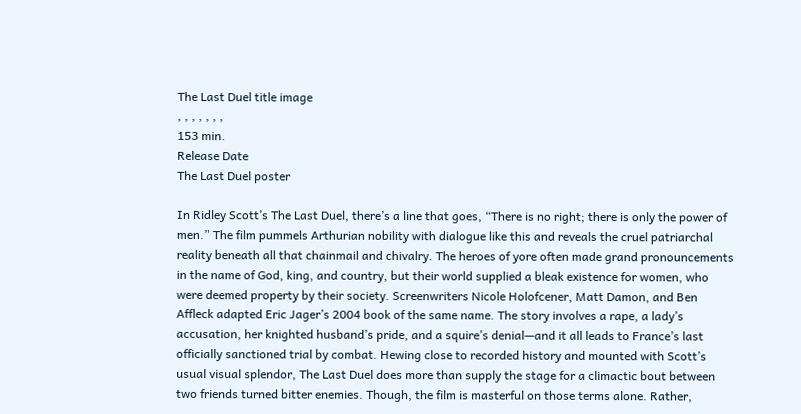The Last Duel title image
, , , , , , ,
153 min.
Release Date
The Last Duel poster

In Ridley Scott’s The Last Duel, there’s a line that goes, “There is no right; there is only the power of men.” The film pummels Arthurian nobility with dialogue like this and reveals the cruel patriarchal reality beneath all that chainmail and chivalry. The heroes of yore often made grand pronouncements in the name of God, king, and country, but their world supplied a bleak existence for women, who were deemed property by their society. Screenwriters Nicole Holofcener, Matt Damon, and Ben Affleck adapted Eric Jager’s 2004 book of the same name. The story involves a rape, a lady’s accusation, her knighted husband’s pride, and a squire’s denial—and it all leads to France’s last officially sanctioned trial by combat. Hewing close to recorded history and mounted with Scott’s usual visual splendor, The Last Duel does more than supply the stage for a climactic bout between two friends turned bitter enemies. Though, the film is masterful on those terms alone. Rather,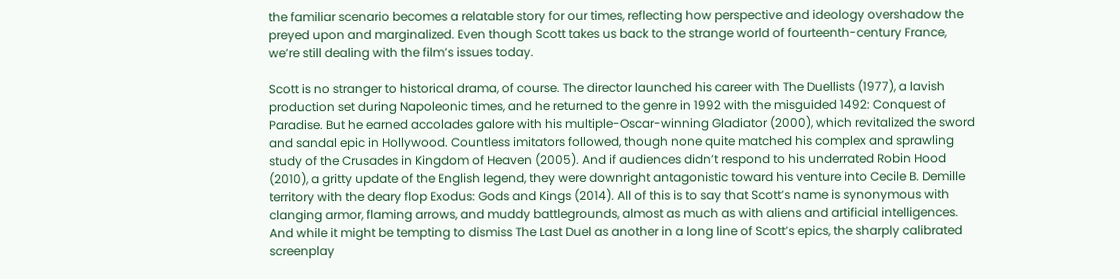the familiar scenario becomes a relatable story for our times, reflecting how perspective and ideology overshadow the preyed upon and marginalized. Even though Scott takes us back to the strange world of fourteenth-century France, we’re still dealing with the film’s issues today.

Scott is no stranger to historical drama, of course. The director launched his career with The Duellists (1977), a lavish production set during Napoleonic times, and he returned to the genre in 1992 with the misguided 1492: Conquest of Paradise. But he earned accolades galore with his multiple-Oscar-winning Gladiator (2000), which revitalized the sword and sandal epic in Hollywood. Countless imitators followed, though none quite matched his complex and sprawling study of the Crusades in Kingdom of Heaven (2005). And if audiences didn’t respond to his underrated Robin Hood (2010), a gritty update of the English legend, they were downright antagonistic toward his venture into Cecile B. Demille territory with the deary flop Exodus: Gods and Kings (2014). All of this is to say that Scott’s name is synonymous with clanging armor, flaming arrows, and muddy battlegrounds, almost as much as with aliens and artificial intelligences. And while it might be tempting to dismiss The Last Duel as another in a long line of Scott’s epics, the sharply calibrated screenplay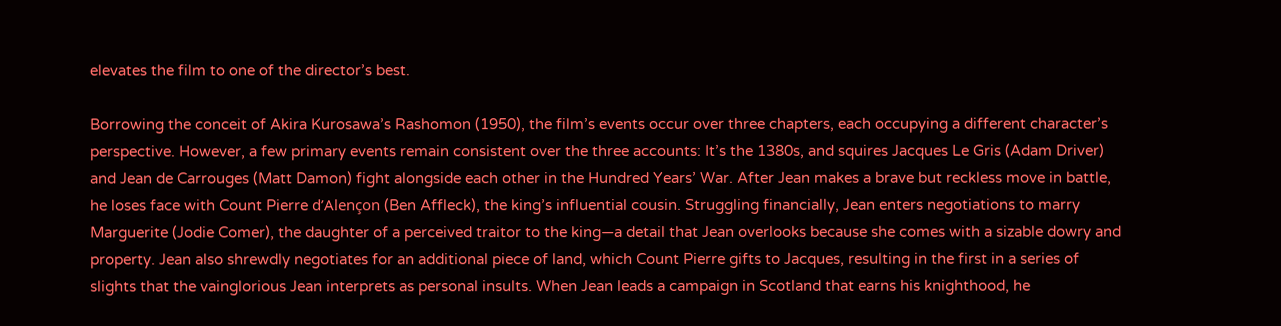elevates the film to one of the director’s best.

Borrowing the conceit of Akira Kurosawa’s Rashomon (1950), the film’s events occur over three chapters, each occupying a different character’s perspective. However, a few primary events remain consistent over the three accounts: It’s the 1380s, and squires Jacques Le Gris (Adam Driver) and Jean de Carrouges (Matt Damon) fight alongside each other in the Hundred Years’ War. After Jean makes a brave but reckless move in battle, he loses face with Count Pierre d’Alençon (Ben Affleck), the king’s influential cousin. Struggling financially, Jean enters negotiations to marry Marguerite (Jodie Comer), the daughter of a perceived traitor to the king—a detail that Jean overlooks because she comes with a sizable dowry and property. Jean also shrewdly negotiates for an additional piece of land, which Count Pierre gifts to Jacques, resulting in the first in a series of slights that the vainglorious Jean interprets as personal insults. When Jean leads a campaign in Scotland that earns his knighthood, he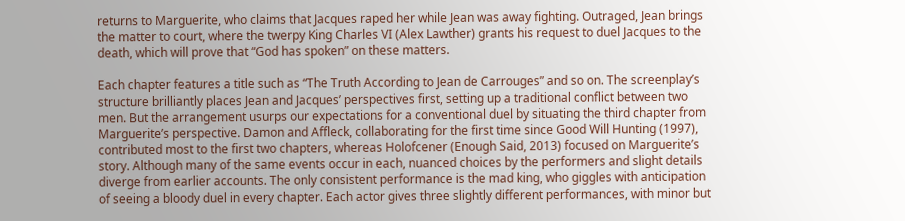returns to Marguerite, who claims that Jacques raped her while Jean was away fighting. Outraged, Jean brings the matter to court, where the twerpy King Charles VI (Alex Lawther) grants his request to duel Jacques to the death, which will prove that “God has spoken” on these matters.

Each chapter features a title such as “The Truth According to Jean de Carrouges” and so on. The screenplay’s structure brilliantly places Jean and Jacques’ perspectives first, setting up a traditional conflict between two men. But the arrangement usurps our expectations for a conventional duel by situating the third chapter from Marguerite’s perspective. Damon and Affleck, collaborating for the first time since Good Will Hunting (1997), contributed most to the first two chapters, whereas Holofcener (Enough Said, 2013) focused on Marguerite’s story. Although many of the same events occur in each, nuanced choices by the performers and slight details diverge from earlier accounts. The only consistent performance is the mad king, who giggles with anticipation of seeing a bloody duel in every chapter. Each actor gives three slightly different performances, with minor but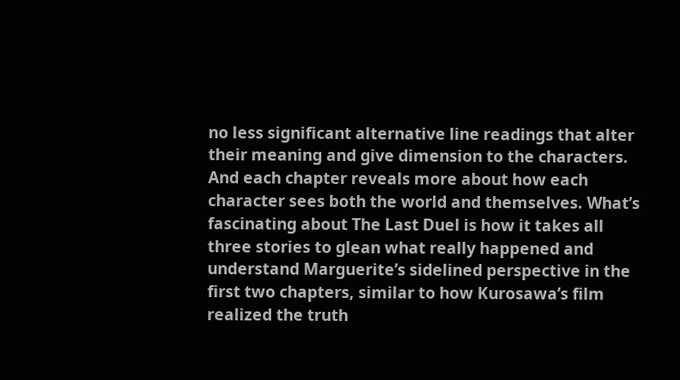no less significant alternative line readings that alter their meaning and give dimension to the characters. And each chapter reveals more about how each character sees both the world and themselves. What’s fascinating about The Last Duel is how it takes all three stories to glean what really happened and understand Marguerite’s sidelined perspective in the first two chapters, similar to how Kurosawa’s film realized the truth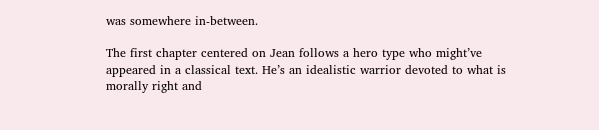was somewhere in-between.

The first chapter centered on Jean follows a hero type who might’ve appeared in a classical text. He’s an idealistic warrior devoted to what is morally right and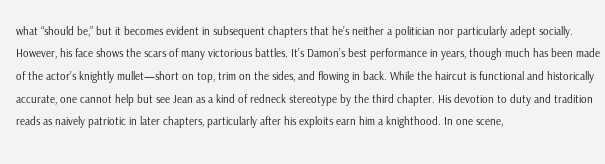what “should be,” but it becomes evident in subsequent chapters that he’s neither a politician nor particularly adept socially. However, his face shows the scars of many victorious battles. It’s Damon’s best performance in years, though much has been made of the actor’s knightly mullet—short on top, trim on the sides, and flowing in back. While the haircut is functional and historically accurate, one cannot help but see Jean as a kind of redneck stereotype by the third chapter. His devotion to duty and tradition reads as naively patriotic in later chapters, particularly after his exploits earn him a knighthood. In one scene,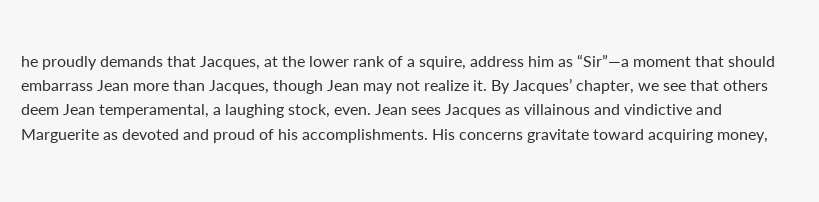he proudly demands that Jacques, at the lower rank of a squire, address him as “Sir”—a moment that should embarrass Jean more than Jacques, though Jean may not realize it. By Jacques’ chapter, we see that others deem Jean temperamental, a laughing stock, even. Jean sees Jacques as villainous and vindictive and Marguerite as devoted and proud of his accomplishments. His concerns gravitate toward acquiring money,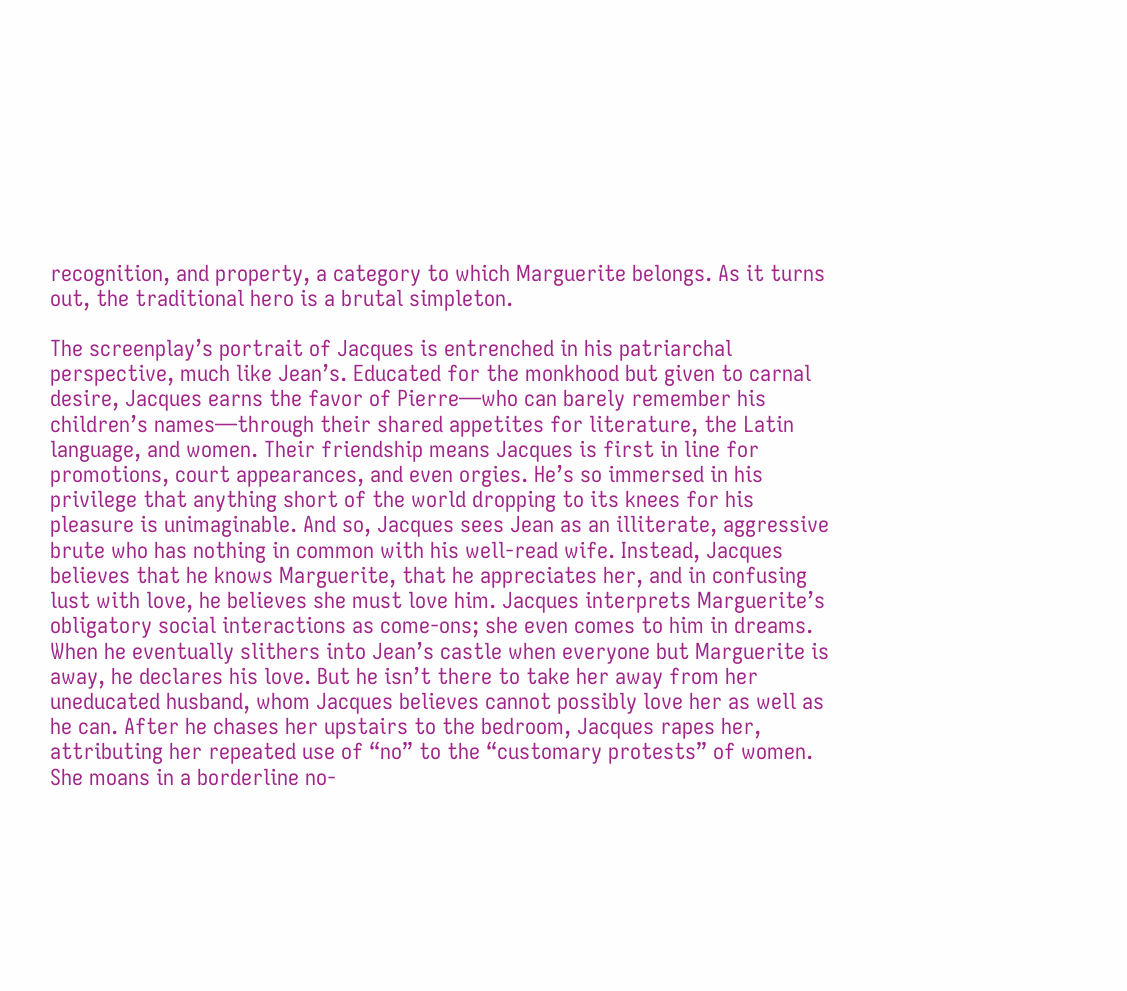recognition, and property, a category to which Marguerite belongs. As it turns out, the traditional hero is a brutal simpleton.

The screenplay’s portrait of Jacques is entrenched in his patriarchal perspective, much like Jean’s. Educated for the monkhood but given to carnal desire, Jacques earns the favor of Pierre—who can barely remember his children’s names—through their shared appetites for literature, the Latin language, and women. Their friendship means Jacques is first in line for promotions, court appearances, and even orgies. He’s so immersed in his privilege that anything short of the world dropping to its knees for his pleasure is unimaginable. And so, Jacques sees Jean as an illiterate, aggressive brute who has nothing in common with his well-read wife. Instead, Jacques believes that he knows Marguerite, that he appreciates her, and in confusing lust with love, he believes she must love him. Jacques interprets Marguerite’s obligatory social interactions as come-ons; she even comes to him in dreams. When he eventually slithers into Jean’s castle when everyone but Marguerite is away, he declares his love. But he isn’t there to take her away from her uneducated husband, whom Jacques believes cannot possibly love her as well as he can. After he chases her upstairs to the bedroom, Jacques rapes her, attributing her repeated use of “no” to the “customary protests” of women. She moans in a borderline no-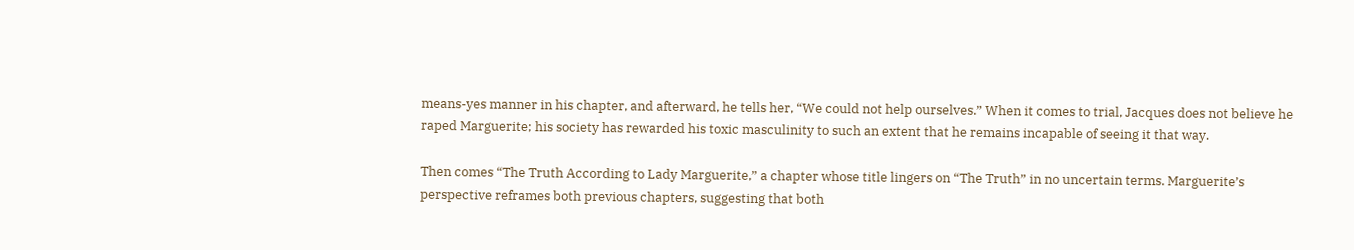means-yes manner in his chapter, and afterward, he tells her, “We could not help ourselves.” When it comes to trial, Jacques does not believe he raped Marguerite; his society has rewarded his toxic masculinity to such an extent that he remains incapable of seeing it that way.

Then comes “The Truth According to Lady Marguerite,” a chapter whose title lingers on “The Truth” in no uncertain terms. Marguerite’s perspective reframes both previous chapters, suggesting that both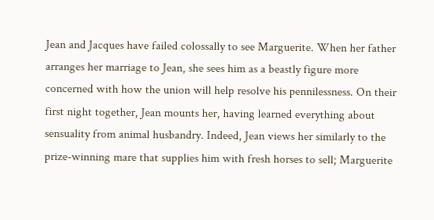Jean and Jacques have failed colossally to see Marguerite. When her father arranges her marriage to Jean, she sees him as a beastly figure more concerned with how the union will help resolve his pennilessness. On their first night together, Jean mounts her, having learned everything about sensuality from animal husbandry. Indeed, Jean views her similarly to the prize-winning mare that supplies him with fresh horses to sell; Marguerite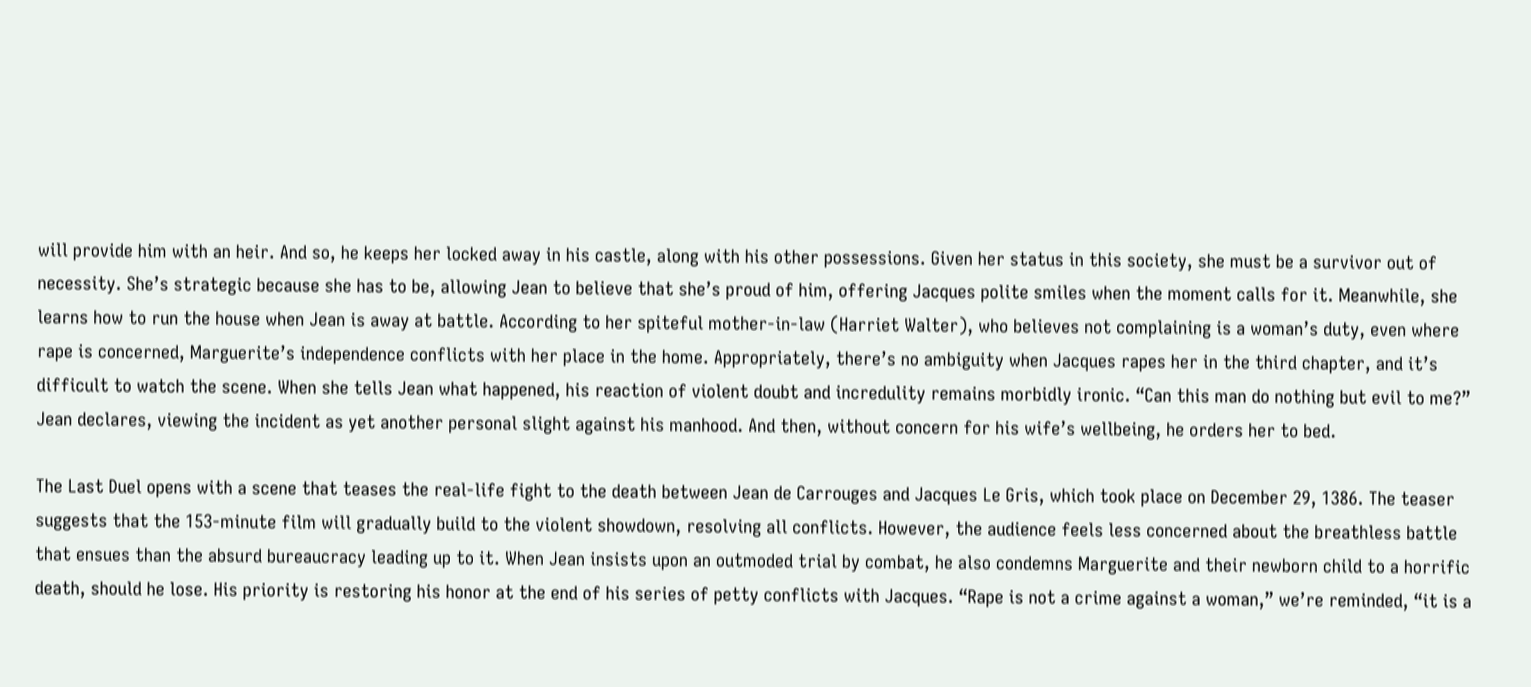will provide him with an heir. And so, he keeps her locked away in his castle, along with his other possessions. Given her status in this society, she must be a survivor out of necessity. She’s strategic because she has to be, allowing Jean to believe that she’s proud of him, offering Jacques polite smiles when the moment calls for it. Meanwhile, she learns how to run the house when Jean is away at battle. According to her spiteful mother-in-law (Harriet Walter), who believes not complaining is a woman’s duty, even where rape is concerned, Marguerite’s independence conflicts with her place in the home. Appropriately, there’s no ambiguity when Jacques rapes her in the third chapter, and it’s difficult to watch the scene. When she tells Jean what happened, his reaction of violent doubt and incredulity remains morbidly ironic. “Can this man do nothing but evil to me?” Jean declares, viewing the incident as yet another personal slight against his manhood. And then, without concern for his wife’s wellbeing, he orders her to bed.

The Last Duel opens with a scene that teases the real-life fight to the death between Jean de Carrouges and Jacques Le Gris, which took place on December 29, 1386. The teaser suggests that the 153-minute film will gradually build to the violent showdown, resolving all conflicts. However, the audience feels less concerned about the breathless battle that ensues than the absurd bureaucracy leading up to it. When Jean insists upon an outmoded trial by combat, he also condemns Marguerite and their newborn child to a horrific death, should he lose. His priority is restoring his honor at the end of his series of petty conflicts with Jacques. “Rape is not a crime against a woman,” we’re reminded, “it is a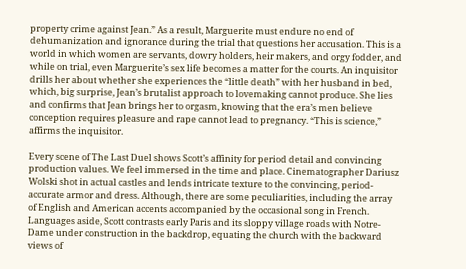property crime against Jean.” As a result, Marguerite must endure no end of dehumanization and ignorance during the trial that questions her accusation. This is a world in which women are servants, dowry holders, heir makers, and orgy fodder, and while on trial, even Marguerite’s sex life becomes a matter for the courts. An inquisitor drills her about whether she experiences the “little death” with her husband in bed, which, big surprise, Jean’s brutalist approach to lovemaking cannot produce. She lies and confirms that Jean brings her to orgasm, knowing that the era’s men believe conception requires pleasure and rape cannot lead to pregnancy. “This is science,” affirms the inquisitor.

Every scene of The Last Duel shows Scott’s affinity for period detail and convincing production values. We feel immersed in the time and place. Cinematographer Dariusz Wolski shot in actual castles and lends intricate texture to the convincing, period-accurate armor and dress. Although, there are some peculiarities, including the array of English and American accents accompanied by the occasional song in French. Languages aside, Scott contrasts early Paris and its sloppy village roads with Notre-Dame under construction in the backdrop, equating the church with the backward views of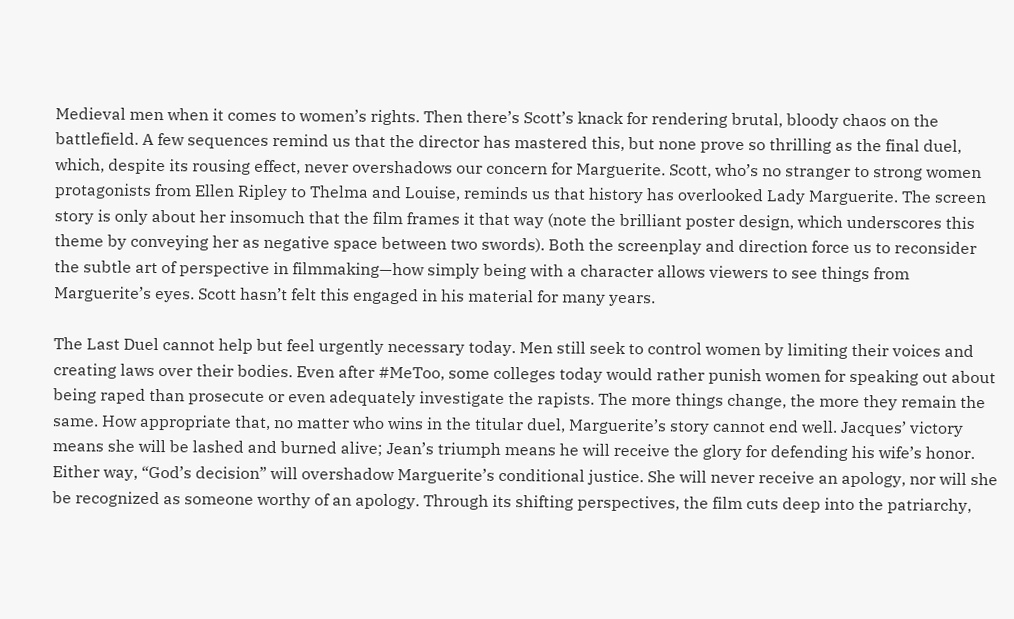Medieval men when it comes to women’s rights. Then there’s Scott’s knack for rendering brutal, bloody chaos on the battlefield. A few sequences remind us that the director has mastered this, but none prove so thrilling as the final duel, which, despite its rousing effect, never overshadows our concern for Marguerite. Scott, who’s no stranger to strong women protagonists from Ellen Ripley to Thelma and Louise, reminds us that history has overlooked Lady Marguerite. The screen story is only about her insomuch that the film frames it that way (note the brilliant poster design, which underscores this theme by conveying her as negative space between two swords). Both the screenplay and direction force us to reconsider the subtle art of perspective in filmmaking—how simply being with a character allows viewers to see things from Marguerite’s eyes. Scott hasn’t felt this engaged in his material for many years.

The Last Duel cannot help but feel urgently necessary today. Men still seek to control women by limiting their voices and creating laws over their bodies. Even after #MeToo, some colleges today would rather punish women for speaking out about being raped than prosecute or even adequately investigate the rapists. The more things change, the more they remain the same. How appropriate that, no matter who wins in the titular duel, Marguerite’s story cannot end well. Jacques’ victory means she will be lashed and burned alive; Jean’s triumph means he will receive the glory for defending his wife’s honor. Either way, “God’s decision” will overshadow Marguerite’s conditional justice. She will never receive an apology, nor will she be recognized as someone worthy of an apology. Through its shifting perspectives, the film cuts deep into the patriarchy,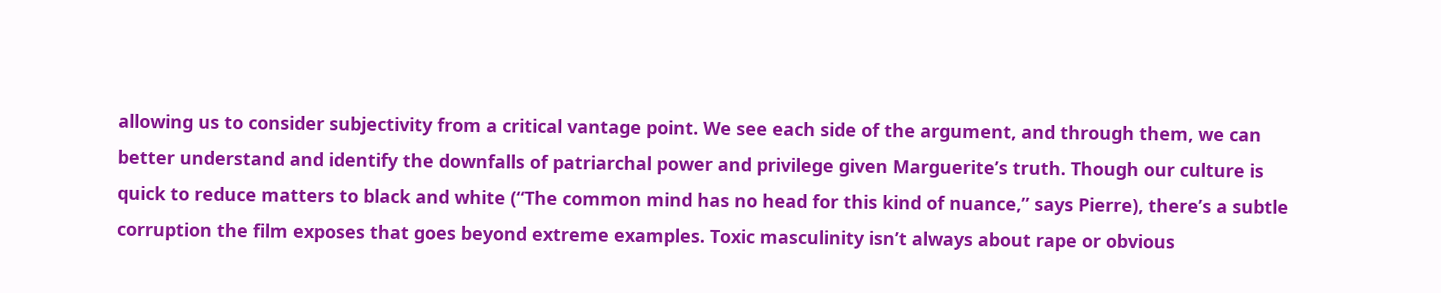allowing us to consider subjectivity from a critical vantage point. We see each side of the argument, and through them, we can better understand and identify the downfalls of patriarchal power and privilege given Marguerite’s truth. Though our culture is quick to reduce matters to black and white (“The common mind has no head for this kind of nuance,” says Pierre), there’s a subtle corruption the film exposes that goes beyond extreme examples. Toxic masculinity isn’t always about rape or obvious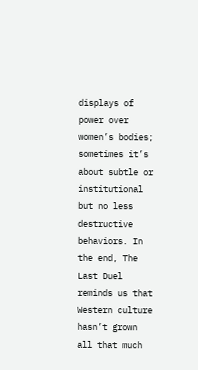displays of power over women’s bodies; sometimes it’s about subtle or institutional but no less destructive behaviors. In the end, The Last Duel reminds us that Western culture hasn’t grown all that much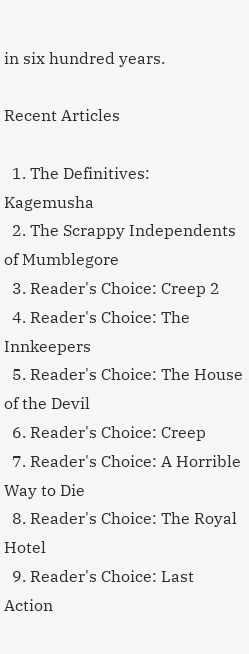in six hundred years.

Recent Articles

  1. The Definitives: Kagemusha
  2. The Scrappy Independents of Mumblegore
  3. Reader's Choice: Creep 2
  4. Reader's Choice: The Innkeepers
  5. Reader's Choice: The House of the Devil
  6. Reader's Choice: Creep
  7. Reader's Choice: A Horrible Way to Die
  8. Reader's Choice: The Royal Hotel
  9. Reader's Choice: Last Action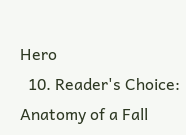Hero
  10. Reader's Choice: Anatomy of a Fall